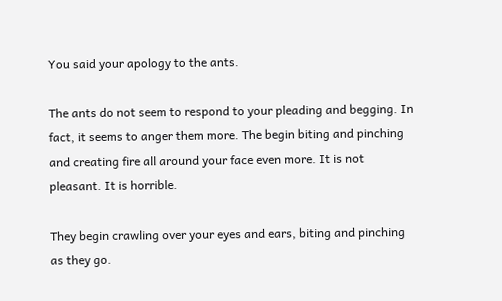You said your apology to the ants.

The ants do not seem to respond to your pleading and begging. In fact, it seems to anger them more. The begin biting and pinching and creating fire all around your face even more. It is not pleasant. It is horrible.

They begin crawling over your eyes and ears, biting and pinching as they go.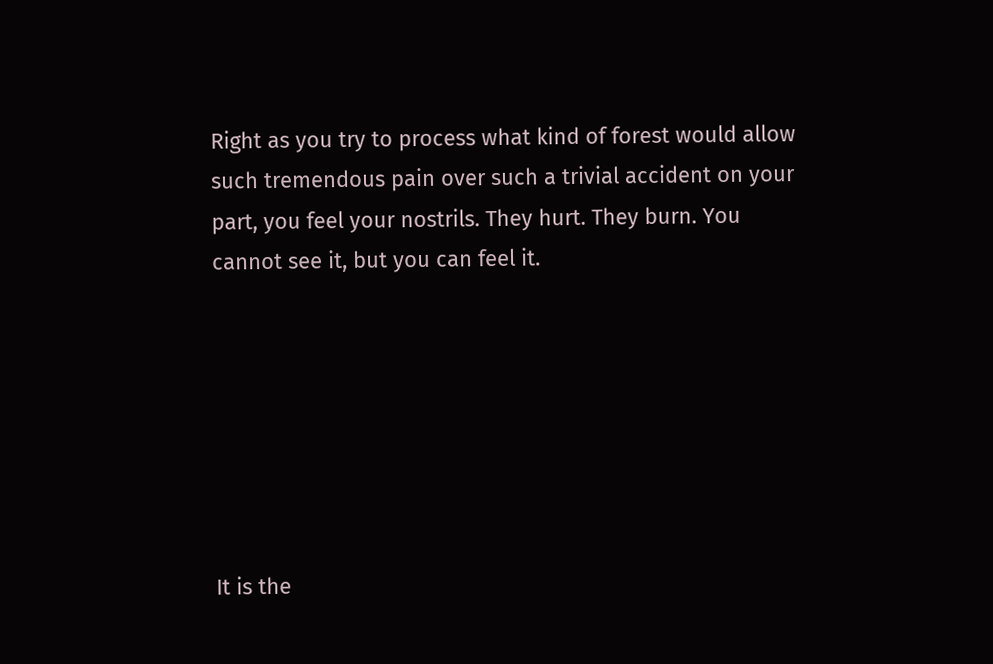Right as you try to process what kind of forest would allow such tremendous pain over such a trivial accident on your part, you feel your nostrils. They hurt. They burn. You cannot see it, but you can feel it.







It is the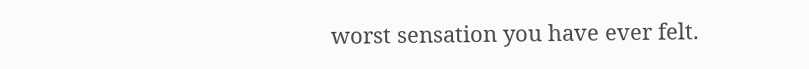worst sensation you have ever felt.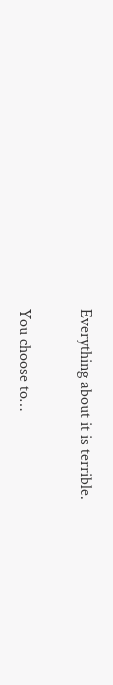Everything about it is terrible.

You choose to…